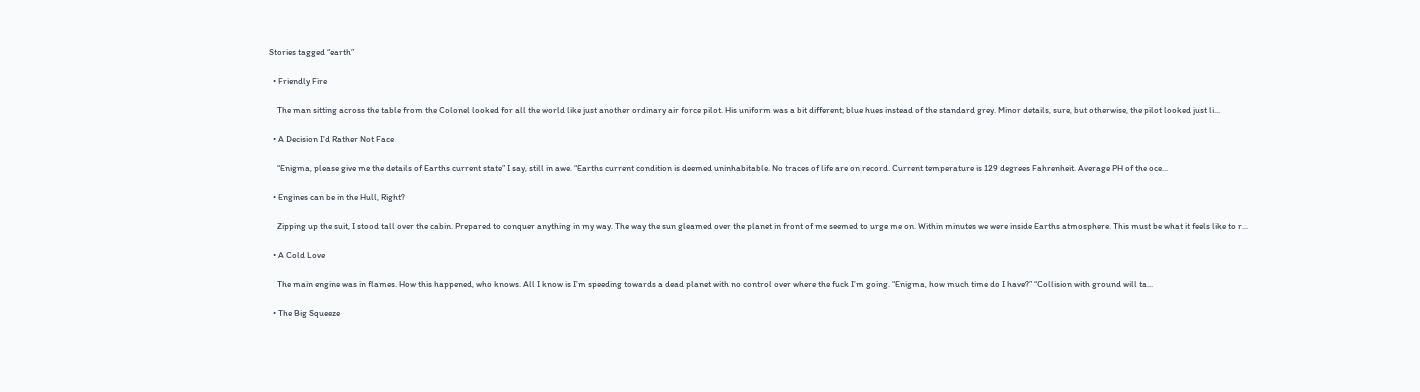Stories tagged “earth”

  • Friendly Fire

    The man sitting across the table from the Colonel looked for all the world like just another ordinary air force pilot. His uniform was a bit different; blue hues instead of the standard grey. Minor details, sure, but otherwise, the pilot looked just li...

  • A Decision I'd Rather Not Face

    “Enigma, please give me the details of Earths current state” I say, still in awe. “Earths current condition is deemed uninhabitable. No traces of life are on record. Current temperature is 129 degrees Fahrenheit. Average PH of the oce...

  • Engines can be in the Hull, Right?

    Zipping up the suit, I stood tall over the cabin. Prepared to conquer anything in my way. The way the sun gleamed over the planet in front of me seemed to urge me on. Within minutes we were inside Earths atmosphere. This must be what it feels like to r...

  • A Cold Love

    The main engine was in flames. How this happened, who knows. All I know is I’m speeding towards a dead planet with no control over where the fuck I’m going. “Enigma, how much time do I have?” “Collision with ground will ta...

  • The Big Squeeze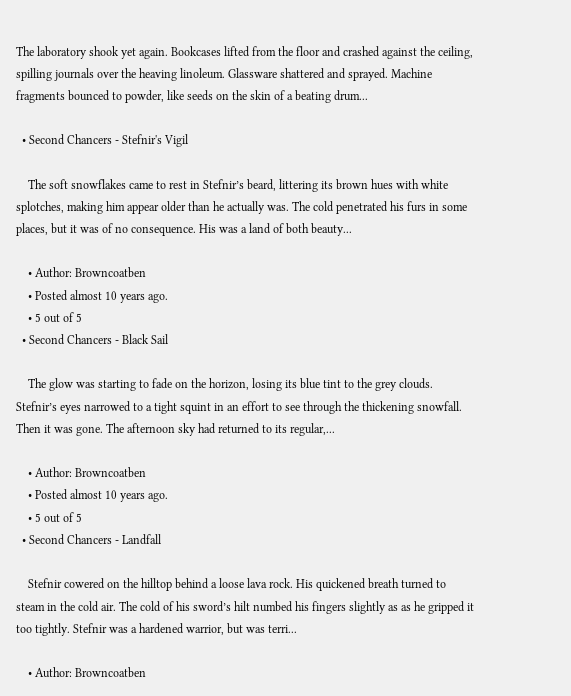The laboratory shook yet again. Bookcases lifted from the floor and crashed against the ceiling, spilling journals over the heaving linoleum. Glassware shattered and sprayed. Machine fragments bounced to powder, like seeds on the skin of a beating drum...

  • Second Chancers - Stefnir's Vigil

    The soft snowflakes came to rest in Stefnir’s beard, littering its brown hues with white splotches, making him appear older than he actually was. The cold penetrated his furs in some places, but it was of no consequence. His was a land of both beauty...

    • Author: Browncoatben
    • Posted almost 10 years ago.
    • 5 out of 5
  • Second Chancers - Black Sail

    The glow was starting to fade on the horizon, losing its blue tint to the grey clouds. Stefnir’s eyes narrowed to a tight squint in an effort to see through the thickening snowfall. Then it was gone. The afternoon sky had returned to its regular,...

    • Author: Browncoatben
    • Posted almost 10 years ago.
    • 5 out of 5
  • Second Chancers - Landfall

    Stefnir cowered on the hilltop behind a loose lava rock. His quickened breath turned to steam in the cold air. The cold of his sword’s hilt numbed his fingers slightly as as he gripped it too tightly. Stefnir was a hardened warrior, but was terri...

    • Author: Browncoatben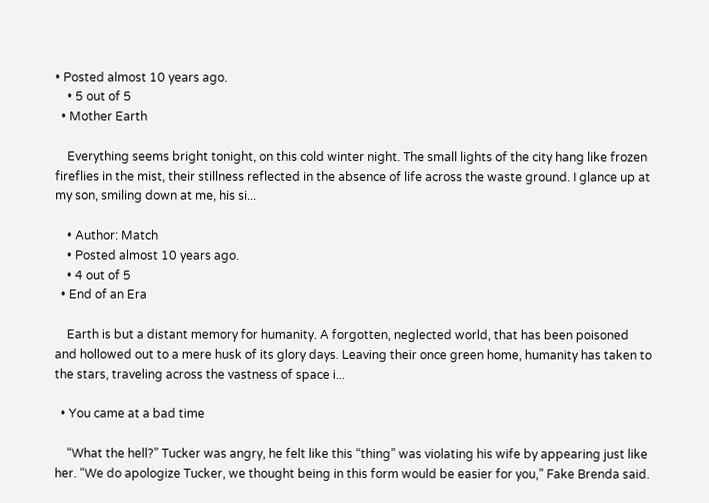• Posted almost 10 years ago.
    • 5 out of 5
  • Mother Earth

    Everything seems bright tonight, on this cold winter night. The small lights of the city hang like frozen fireflies in the mist, their stillness reflected in the absence of life across the waste ground. I glance up at my son, smiling down at me, his si...

    • Author: Match
    • Posted almost 10 years ago.
    • 4 out of 5
  • End of an Era

    Earth is but a distant memory for humanity. A forgotten, neglected world, that has been poisoned and hollowed out to a mere husk of its glory days. Leaving their once green home, humanity has taken to the stars, traveling across the vastness of space i...

  • You came at a bad time

    “What the hell?” Tucker was angry, he felt like this “thing” was violating his wife by appearing just like her. “We do apologize Tucker, we thought being in this form would be easier for you,” Fake Brenda said.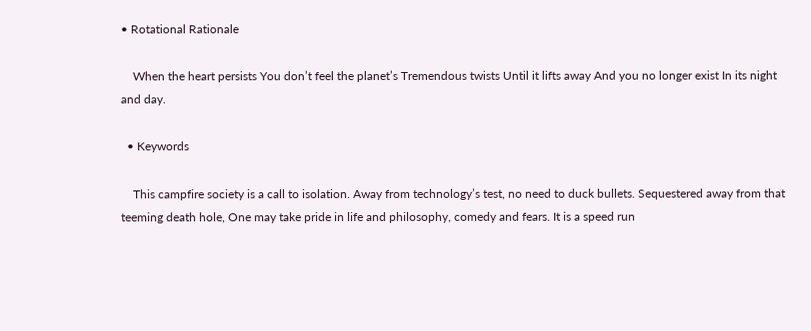• Rotational Rationale

    When the heart persists You don’t feel the planet’s Tremendous twists Until it lifts away And you no longer exist In its night and day.

  • Keywords

    This campfire society is a call to isolation. Away from technology’s test, no need to duck bullets. Sequestered away from that teeming death hole, One may take pride in life and philosophy, comedy and fears. It is a speed run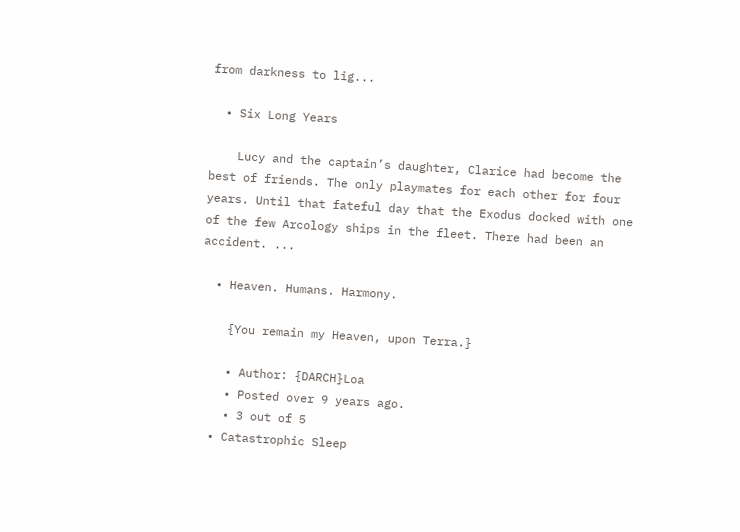from darkness to lig...

  • Six Long Years

    Lucy and the captain’s daughter, Clarice had become the best of friends. The only playmates for each other for four years. Until that fateful day that the Exodus docked with one of the few Arcology ships in the fleet. There had been an accident. ...

  • Heaven. Humans. Harmony.

    {You remain my Heaven, upon Terra.}

    • Author: {DARCH}Loa
    • Posted over 9 years ago.
    • 3 out of 5
  • Catastrophic Sleep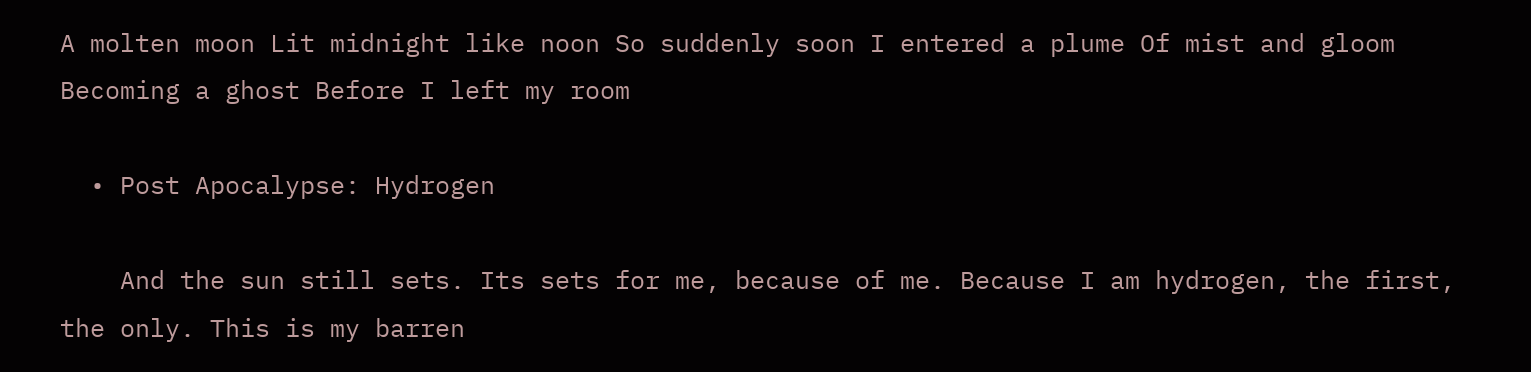A molten moon Lit midnight like noon So suddenly soon I entered a plume Of mist and gloom Becoming a ghost Before I left my room

  • Post Apocalypse: Hydrogen

    And the sun still sets. Its sets for me, because of me. Because I am hydrogen, the first, the only. This is my barren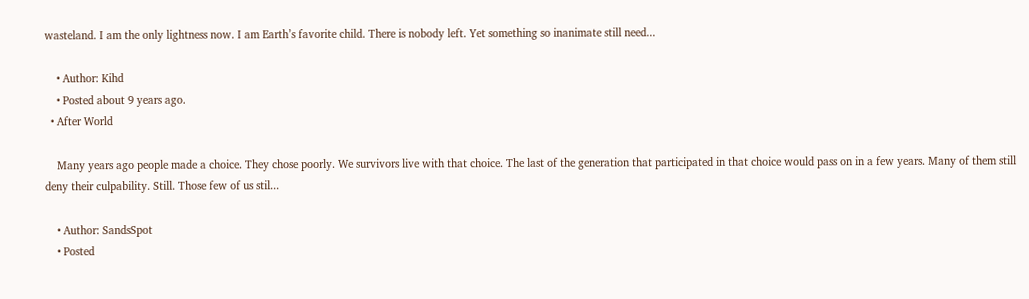wasteland. I am the only lightness now. I am Earth’s favorite child. There is nobody left. Yet something so inanimate still need...

    • Author: Kihd
    • Posted about 9 years ago.
  • After World

    Many years ago people made a choice. They chose poorly. We survivors live with that choice. The last of the generation that participated in that choice would pass on in a few years. Many of them still deny their culpability. Still. Those few of us stil...

    • Author: SandsSpot
    • Posted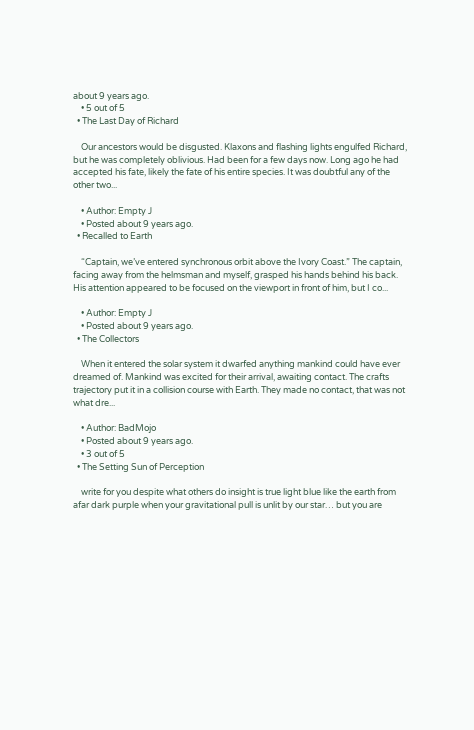about 9 years ago.
    • 5 out of 5
  • The Last Day of Richard

    Our ancestors would be disgusted. Klaxons and flashing lights engulfed Richard, but he was completely oblivious. Had been for a few days now. Long ago he had accepted his fate, likely the fate of his entire species. It was doubtful any of the other two...

    • Author: Empty J
    • Posted about 9 years ago.
  • Recalled to Earth

    “Captain, we’ve entered synchronous orbit above the Ivory Coast.” The captain, facing away from the helmsman and myself, grasped his hands behind his back. His attention appeared to be focused on the viewport in front of him, but I co...

    • Author: Empty J
    • Posted about 9 years ago.
  • The Collectors

    When it entered the solar system it dwarfed anything mankind could have ever dreamed of. Mankind was excited for their arrival, awaiting contact. The crafts trajectory put it in a collision course with Earth. They made no contact, that was not what dre...

    • Author: BadMojo
    • Posted about 9 years ago.
    • 3 out of 5
  • The Setting Sun of Perception

    write for you despite what others do insight is true light blue like the earth from afar dark purple when your gravitational pull is unlit by our star… but you are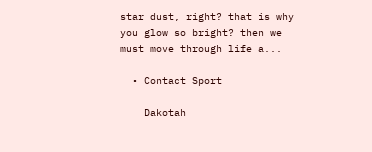star dust, right? that is why you glow so bright? then we must move through life a...

  • Contact Sport

    Dakotah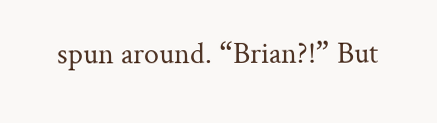spun around. “Brian?!” But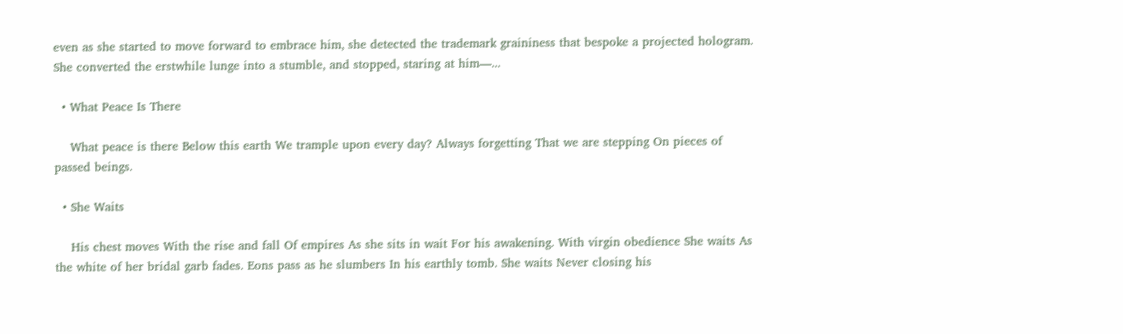even as she started to move forward to embrace him, she detected the trademark graininess that bespoke a projected hologram. She converted the erstwhile lunge into a stumble, and stopped, staring at him—...

  • What Peace Is There

    What peace is there Below this earth We trample upon every day? Always forgetting That we are stepping On pieces of passed beings.

  • She Waits

    His chest moves With the rise and fall Of empires As she sits in wait For his awakening. With virgin obedience She waits As the white of her bridal garb fades. Eons pass as he slumbers In his earthly tomb. She waits Never closing his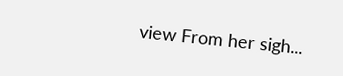view From her sigh...